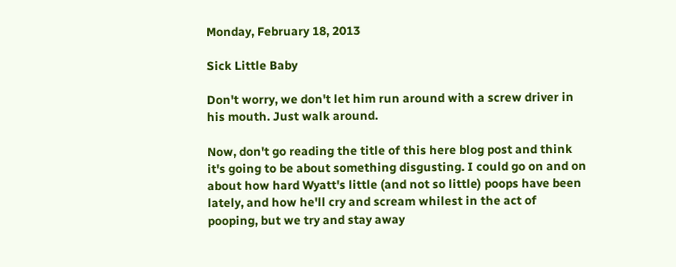Monday, February 18, 2013

Sick Little Baby

Don't worry, we don't let him run around with a screw driver in his mouth. Just walk around.

Now, don't go reading the title of this here blog post and think it's going to be about something disgusting. I could go on and on about how hard Wyatt's little (and not so little) poops have been lately, and how he'll cry and scream whilest in the act of pooping, but we try and stay away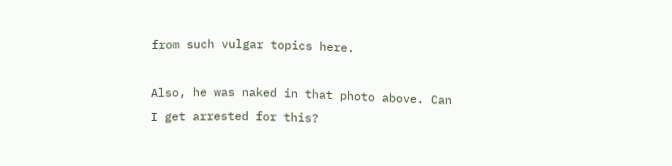from such vulgar topics here.

Also, he was naked in that photo above. Can I get arrested for this?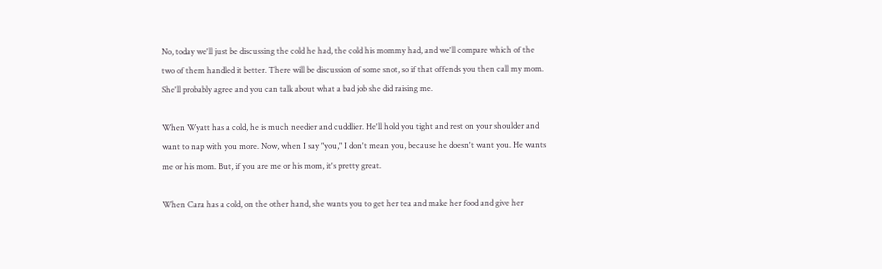No, today we'll just be discussing the cold he had, the cold his mommy had, and we'll compare which of the two of them handled it better. There will be discussion of some snot, so if that offends you then call my mom. She'll probably agree and you can talk about what a bad job she did raising me.

When Wyatt has a cold, he is much needier and cuddlier. He'll hold you tight and rest on your shoulder and want to nap with you more. Now, when I say "you," I don't mean you, because he doesn't want you. He wants me or his mom. But, if you are me or his mom, it's pretty great.

When Cara has a cold, on the other hand, she wants you to get her tea and make her food and give her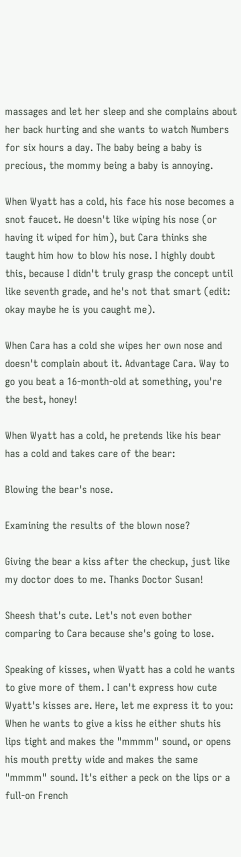massages and let her sleep and she complains about her back hurting and she wants to watch Numbers for six hours a day. The baby being a baby is precious, the mommy being a baby is annoying.

When Wyatt has a cold, his face his nose becomes a snot faucet. He doesn't like wiping his nose (or having it wiped for him), but Cara thinks she taught him how to blow his nose. I highly doubt this, because I didn't truly grasp the concept until like seventh grade, and he's not that smart (edit: okay maybe he is you caught me).

When Cara has a cold she wipes her own nose and doesn't complain about it. Advantage Cara. Way to go you beat a 16-month-old at something, you're the best, honey!

When Wyatt has a cold, he pretends like his bear has a cold and takes care of the bear:

Blowing the bear's nose.

Examining the results of the blown nose?

Giving the bear a kiss after the checkup, just like my doctor does to me. Thanks Doctor Susan!

Sheesh that's cute. Let's not even bother comparing to Cara because she's going to lose.

Speaking of kisses, when Wyatt has a cold he wants to give more of them. I can't express how cute Wyatt's kisses are. Here, let me express it to you: When he wants to give a kiss he either shuts his lips tight and makes the "mmmm" sound, or opens his mouth pretty wide and makes the same "mmmm" sound. It's either a peck on the lips or a full-on French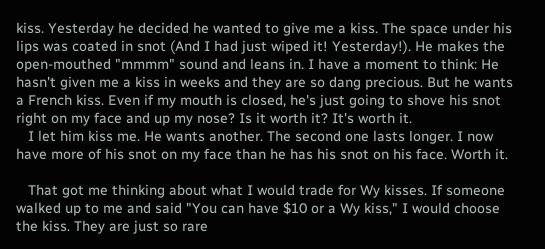kiss. Yesterday he decided he wanted to give me a kiss. The space under his lips was coated in snot (And I had just wiped it! Yesterday!). He makes the open-mouthed "mmmm" sound and leans in. I have a moment to think: He hasn't given me a kiss in weeks and they are so dang precious. But he wants a French kiss. Even if my mouth is closed, he's just going to shove his snot right on my face and up my nose? Is it worth it? It's worth it.
   I let him kiss me. He wants another. The second one lasts longer. I now have more of his snot on my face than he has his snot on his face. Worth it.

   That got me thinking about what I would trade for Wy kisses. If someone walked up to me and said "You can have $10 or a Wy kiss," I would choose the kiss. They are just so rare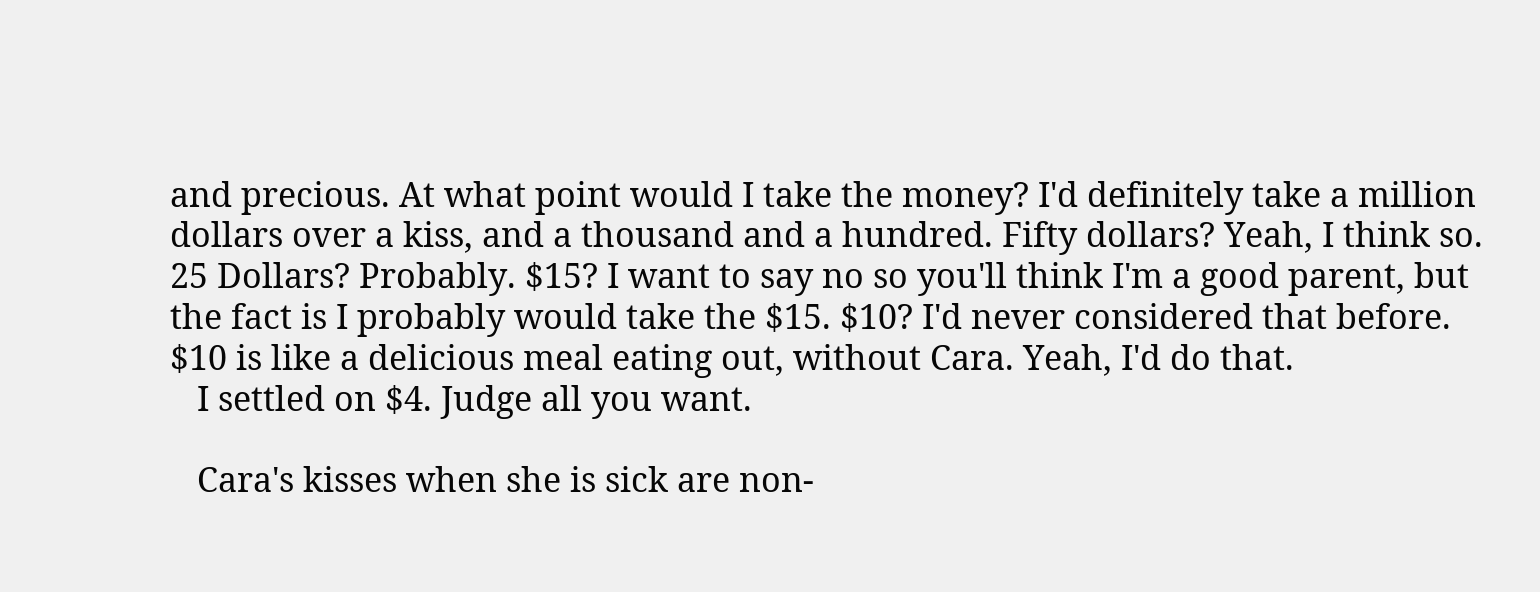and precious. At what point would I take the money? I'd definitely take a million dollars over a kiss, and a thousand and a hundred. Fifty dollars? Yeah, I think so. 25 Dollars? Probably. $15? I want to say no so you'll think I'm a good parent, but the fact is I probably would take the $15. $10? I'd never considered that before. $10 is like a delicious meal eating out, without Cara. Yeah, I'd do that.
   I settled on $4. Judge all you want.

   Cara's kisses when she is sick are non-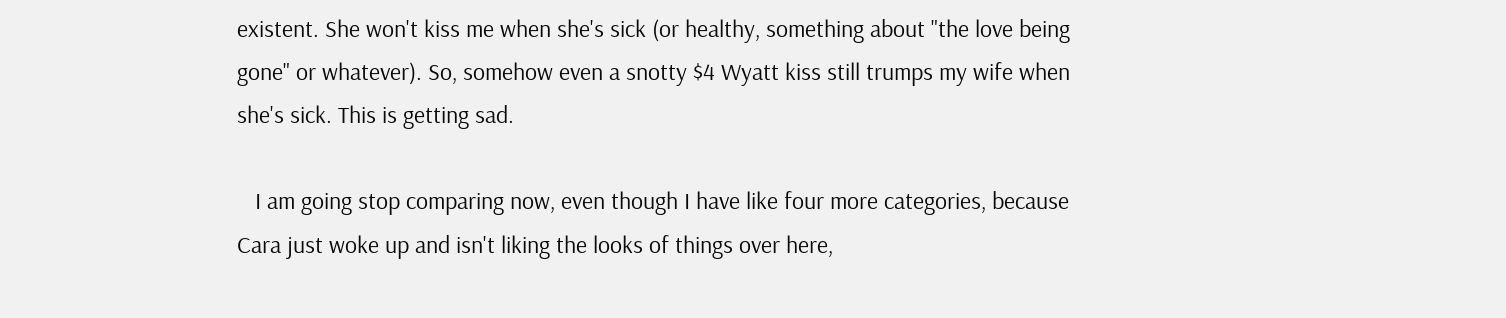existent. She won't kiss me when she's sick (or healthy, something about "the love being gone" or whatever). So, somehow even a snotty $4 Wyatt kiss still trumps my wife when she's sick. This is getting sad.

   I am going stop comparing now, even though I have like four more categories, because Cara just woke up and isn't liking the looks of things over here,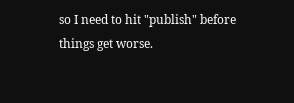so I need to hit "publish" before things get worse.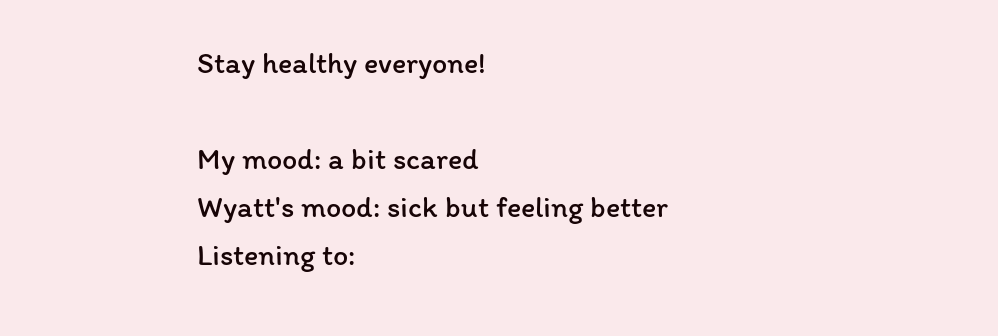Stay healthy everyone!

My mood: a bit scared
Wyatt's mood: sick but feeling better
Listening to: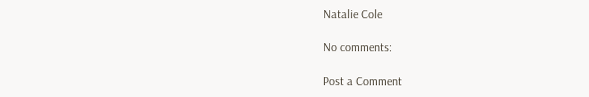Natalie Cole

No comments:

Post a Comment